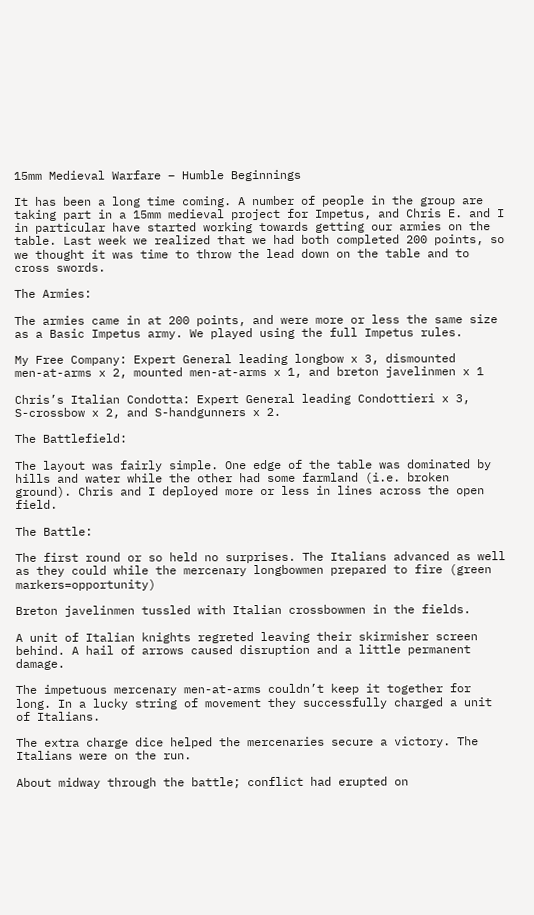15mm Medieval Warfare – Humble Beginnings

It has been a long time coming. A number of people in the group are taking part in a 15mm medieval project for Impetus, and Chris E. and I in particular have started working towards getting our armies on the table. Last week we realized that we had both completed 200 points, so we thought it was time to throw the lead down on the table and to cross swords.

The Armies:

The armies came in at 200 points, and were more or less the same size as a Basic Impetus army. We played using the full Impetus rules.

My Free Company: Expert General leading longbow x 3, dismounted
men-at-arms x 2, mounted men-at-arms x 1, and breton javelinmen x 1

Chris’s Italian Condotta: Expert General leading Condottieri x 3,
S-crossbow x 2, and S-handgunners x 2.

The Battlefield:

The layout was fairly simple. One edge of the table was dominated by hills and water while the other had some farmland (i.e. broken ground). Chris and I deployed more or less in lines across the open field.

The Battle:

The first round or so held no surprises. The Italians advanced as well as they could while the mercenary longbowmen prepared to fire (green markers=opportunity)

Breton javelinmen tussled with Italian crossbowmen in the fields.

A unit of Italian knights regreted leaving their skirmisher screen behind. A hail of arrows caused disruption and a little permanent damage.

The impetuous mercenary men-at-arms couldn’t keep it together for long. In a lucky string of movement they successfully charged a unit of Italians.

The extra charge dice helped the mercenaries secure a victory. The Italians were on the run.

About midway through the battle; conflict had erupted on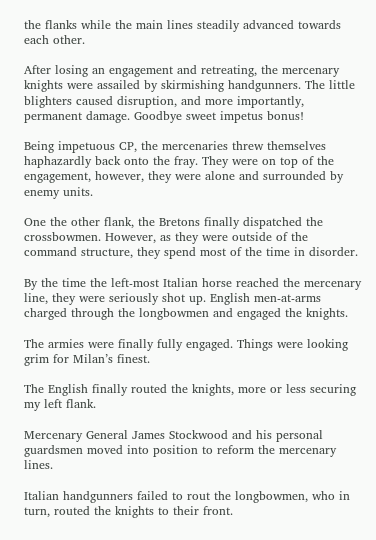the flanks while the main lines steadily advanced towards each other.

After losing an engagement and retreating, the mercenary knights were assailed by skirmishing handgunners. The little blighters caused disruption, and more importantly, permanent damage. Goodbye sweet impetus bonus!

Being impetuous CP, the mercenaries threw themselves haphazardly back onto the fray. They were on top of the engagement, however, they were alone and surrounded by enemy units.

One the other flank, the Bretons finally dispatched the crossbowmen. However, as they were outside of the command structure, they spend most of the time in disorder.

By the time the left-most Italian horse reached the mercenary line, they were seriously shot up. English men-at-arms charged through the longbowmen and engaged the knights.

The armies were finally fully engaged. Things were looking grim for Milan’s finest.

The English finally routed the knights, more or less securing my left flank.

Mercenary General James Stockwood and his personal guardsmen moved into position to reform the mercenary lines.

Italian handgunners failed to rout the longbowmen, who in turn, routed the knights to their front.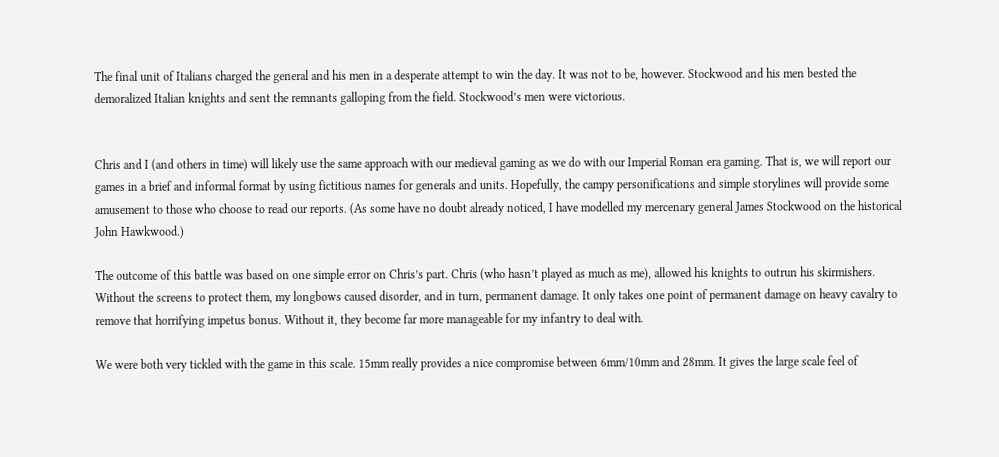The final unit of Italians charged the general and his men in a desperate attempt to win the day. It was not to be, however. Stockwood and his men bested the demoralized Italian knights and sent the remnants galloping from the field. Stockwood’s men were victorious.


Chris and I (and others in time) will likely use the same approach with our medieval gaming as we do with our Imperial Roman era gaming. That is, we will report our games in a brief and informal format by using fictitious names for generals and units. Hopefully, the campy personifications and simple storylines will provide some amusement to those who choose to read our reports. (As some have no doubt already noticed, I have modelled my mercenary general James Stockwood on the historical John Hawkwood.)

The outcome of this battle was based on one simple error on Chris’s part. Chris (who hasn’t played as much as me), allowed his knights to outrun his skirmishers. Without the screens to protect them, my longbows caused disorder, and in turn, permanent damage. It only takes one point of permanent damage on heavy cavalry to remove that horrifying impetus bonus. Without it, they become far more manageable for my infantry to deal with.

We were both very tickled with the game in this scale. 15mm really provides a nice compromise between 6mm/10mm and 28mm. It gives the large scale feel of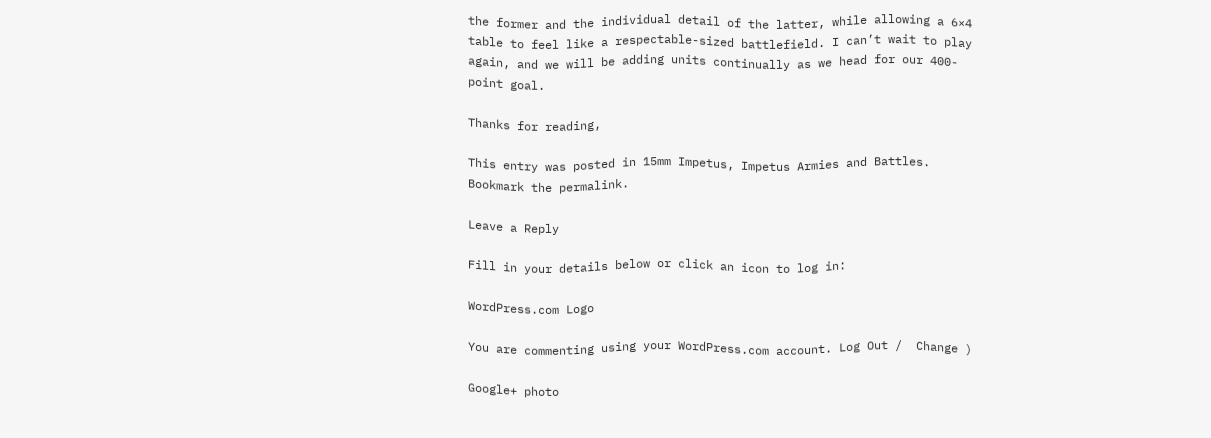the former and the individual detail of the latter, while allowing a 6×4 table to feel like a respectable-sized battlefield. I can’t wait to play again, and we will be adding units continually as we head for our 400-point goal.

Thanks for reading,

This entry was posted in 15mm Impetus, Impetus Armies and Battles. Bookmark the permalink.

Leave a Reply

Fill in your details below or click an icon to log in:

WordPress.com Logo

You are commenting using your WordPress.com account. Log Out /  Change )

Google+ photo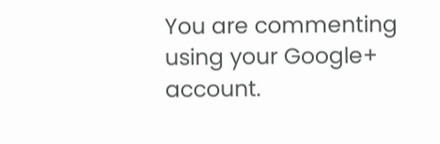You are commenting using your Google+ account.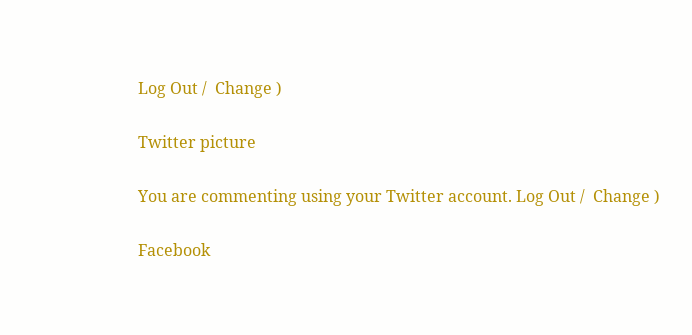Log Out /  Change )

Twitter picture

You are commenting using your Twitter account. Log Out /  Change )

Facebook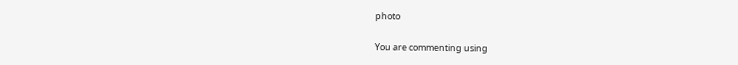photo

You are commenting using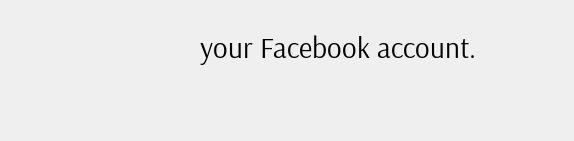your Facebook account.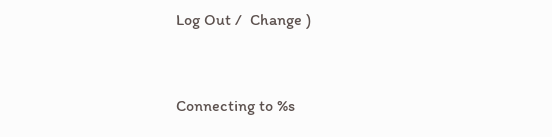Log Out /  Change )


Connecting to %s